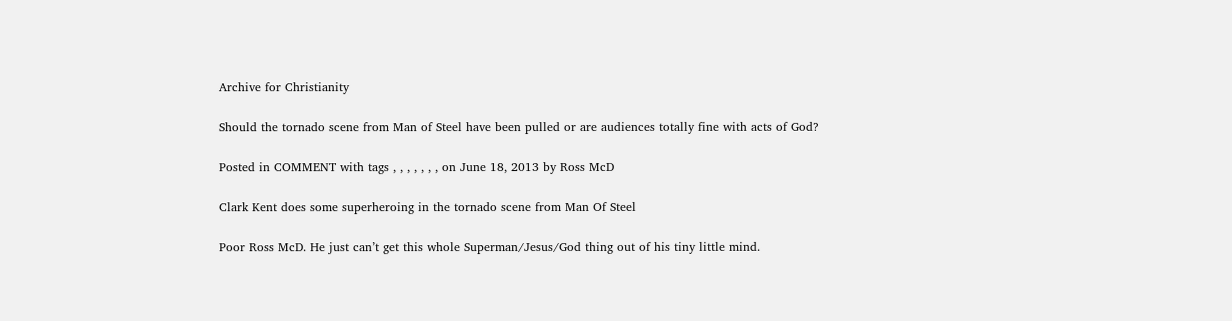Archive for Christianity

Should the tornado scene from Man of Steel have been pulled or are audiences totally fine with acts of God?

Posted in COMMENT with tags , , , , , , , on June 18, 2013 by Ross McD

Clark Kent does some superheroing in the tornado scene from Man Of Steel

Poor Ross McD. He just can’t get this whole Superman/Jesus/God thing out of his tiny little mind.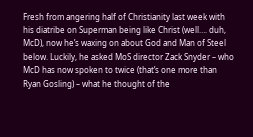Fresh from angering half of Christianity last week with his diatribe on Superman being like Christ (well…. duh, McD), now he’s waxing on about God and Man of Steel below. Luckily, he asked MoS director Zack Snyder – who McD has now spoken to twice (that’s one more than Ryan Gosling) – what he thought of the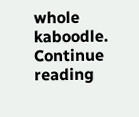whole kaboodle. Continue reading